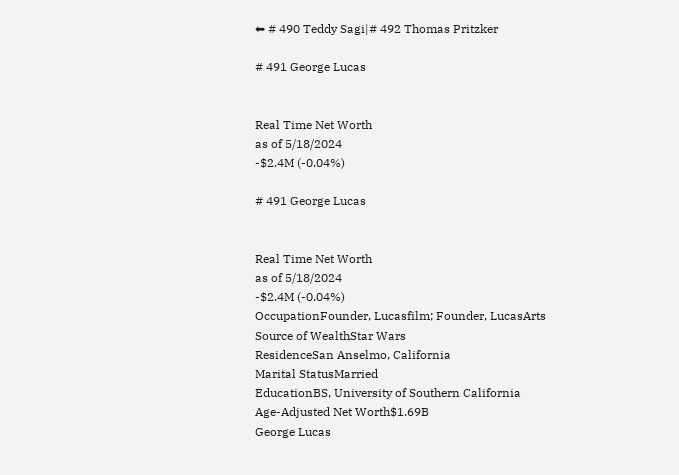⬅ # 490 Teddy Sagi|# 492 Thomas Pritzker

# 491 George Lucas


Real Time Net Worth
as of 5/18/2024
-$2.4M (-0.04%)

# 491 George Lucas


Real Time Net Worth
as of 5/18/2024
-$2.4M (-0.04%)
OccupationFounder, Lucasfilm; Founder, LucasArts
Source of WealthStar Wars
ResidenceSan Anselmo, California
Marital StatusMarried
EducationBS, University of Southern California
Age-Adjusted Net Worth$1.69B
George Lucas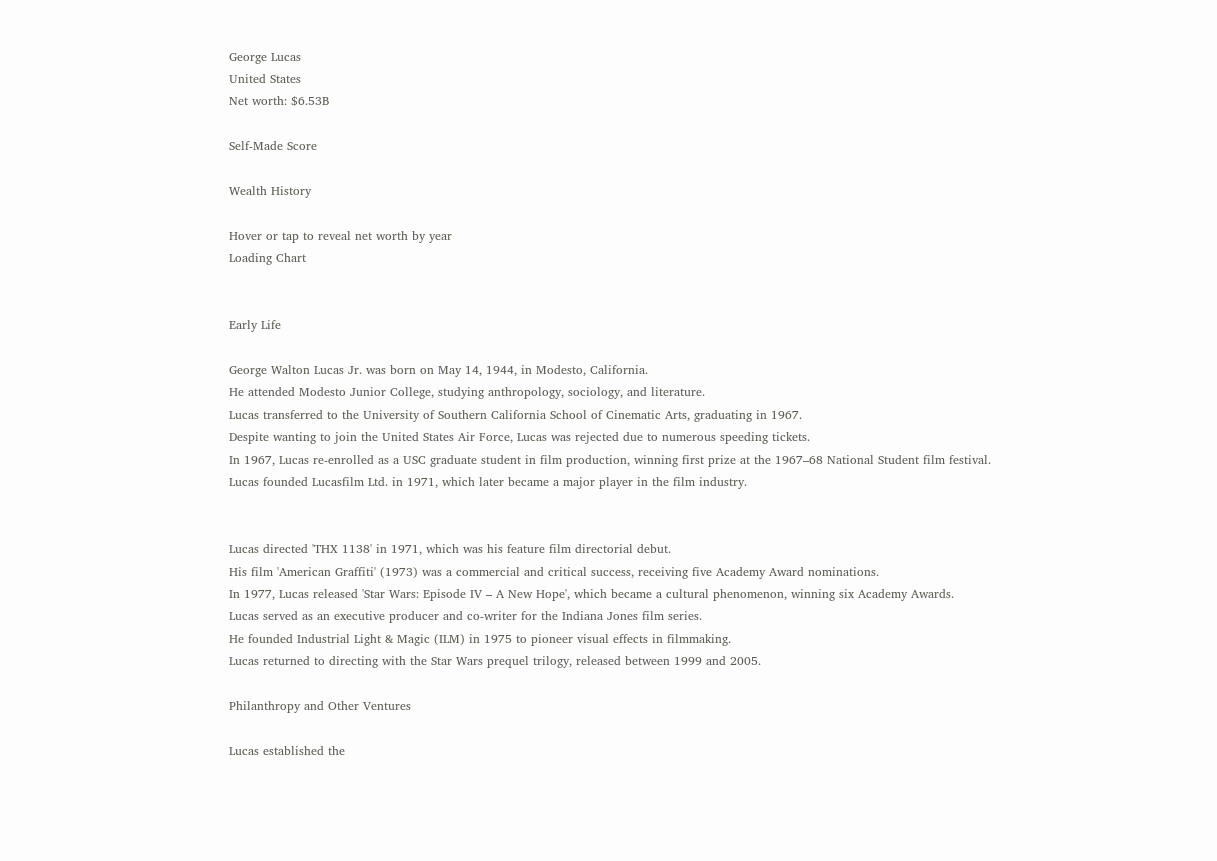George Lucas
United States
Net worth: $6.53B

Self-Made Score

Wealth History

Hover or tap to reveal net worth by year
Loading Chart


Early Life

George Walton Lucas Jr. was born on May 14, 1944, in Modesto, California.
He attended Modesto Junior College, studying anthropology, sociology, and literature.
Lucas transferred to the University of Southern California School of Cinematic Arts, graduating in 1967.
Despite wanting to join the United States Air Force, Lucas was rejected due to numerous speeding tickets.
In 1967, Lucas re-enrolled as a USC graduate student in film production, winning first prize at the 1967–68 National Student film festival.
Lucas founded Lucasfilm Ltd. in 1971, which later became a major player in the film industry.


Lucas directed 'THX 1138' in 1971, which was his feature film directorial debut.
His film 'American Graffiti' (1973) was a commercial and critical success, receiving five Academy Award nominations.
In 1977, Lucas released 'Star Wars: Episode IV – A New Hope', which became a cultural phenomenon, winning six Academy Awards.
Lucas served as an executive producer and co-writer for the Indiana Jones film series.
He founded Industrial Light & Magic (ILM) in 1975 to pioneer visual effects in filmmaking.
Lucas returned to directing with the Star Wars prequel trilogy, released between 1999 and 2005.

Philanthropy and Other Ventures

Lucas established the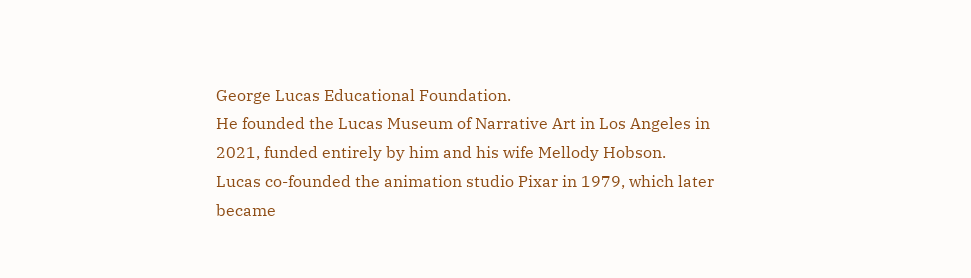George Lucas Educational Foundation.
He founded the Lucas Museum of Narrative Art in Los Angeles in 2021, funded entirely by him and his wife Mellody Hobson.
Lucas co-founded the animation studio Pixar in 1979, which later became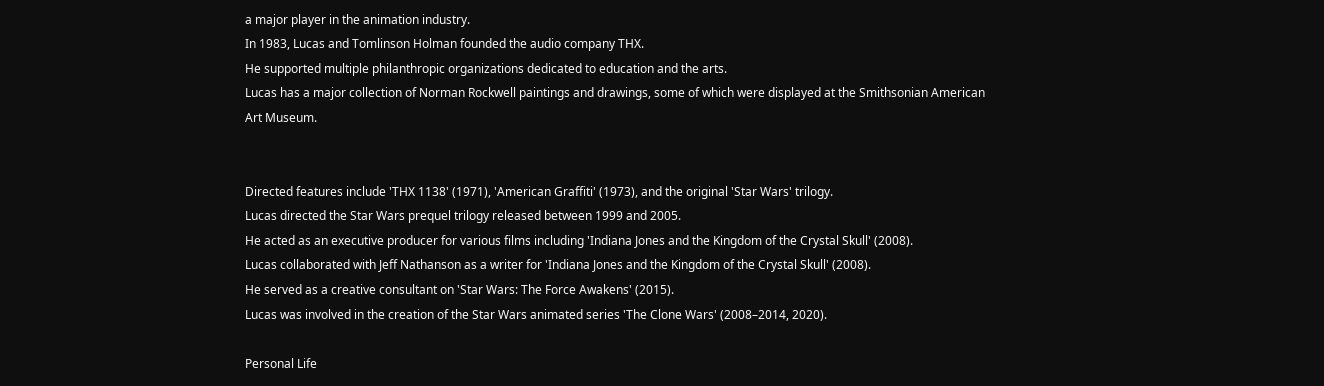a major player in the animation industry.
In 1983, Lucas and Tomlinson Holman founded the audio company THX.
He supported multiple philanthropic organizations dedicated to education and the arts.
Lucas has a major collection of Norman Rockwell paintings and drawings, some of which were displayed at the Smithsonian American Art Museum.


Directed features include 'THX 1138' (1971), 'American Graffiti' (1973), and the original 'Star Wars' trilogy.
Lucas directed the Star Wars prequel trilogy released between 1999 and 2005.
He acted as an executive producer for various films including 'Indiana Jones and the Kingdom of the Crystal Skull' (2008).
Lucas collaborated with Jeff Nathanson as a writer for 'Indiana Jones and the Kingdom of the Crystal Skull' (2008).
He served as a creative consultant on 'Star Wars: The Force Awakens' (2015).
Lucas was involved in the creation of the Star Wars animated series 'The Clone Wars' (2008–2014, 2020).

Personal Life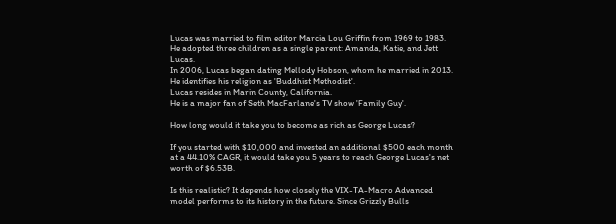Lucas was married to film editor Marcia Lou Griffin from 1969 to 1983.
He adopted three children as a single parent: Amanda, Katie, and Jett Lucas.
In 2006, Lucas began dating Mellody Hobson, whom he married in 2013.
He identifies his religion as 'Buddhist Methodist'.
Lucas resides in Marin County, California.
He is a major fan of Seth MacFarlane's TV show 'Family Guy'.

How long would it take you to become as rich as George Lucas?

If you started with $10,000 and invested an additional $500 each month at a 44.10% CAGR, it would take you 5 years to reach George Lucas's net worth of $6.53B.

Is this realistic? It depends how closely the VIX-TA-Macro Advanced model performs to its history in the future. Since Grizzly Bulls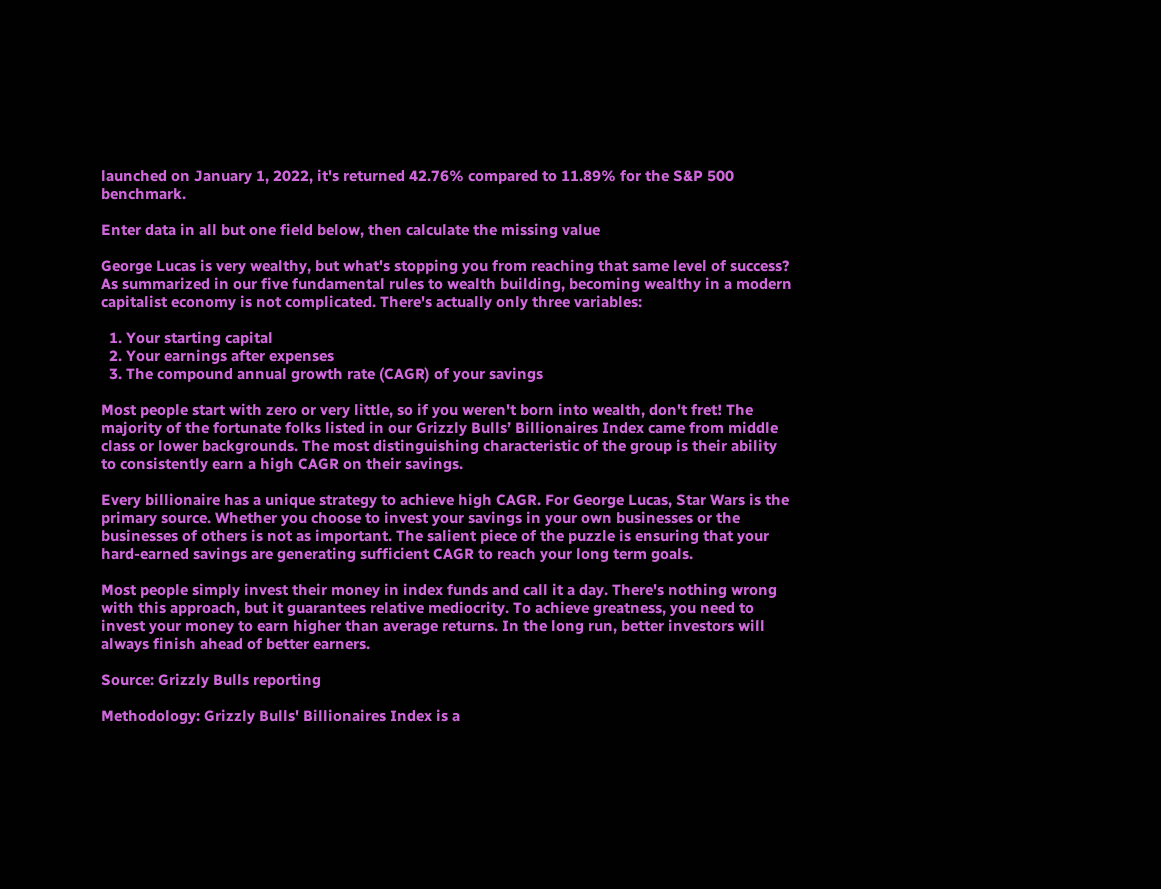launched on January 1, 2022, it's returned 42.76% compared to 11.89% for the S&P 500 benchmark.

Enter data in all but one field below, then calculate the missing value

George Lucas is very wealthy, but what's stopping you from reaching that same level of success? As summarized in our five fundamental rules to wealth building, becoming wealthy in a modern capitalist economy is not complicated. There's actually only three variables:

  1. Your starting capital
  2. Your earnings after expenses
  3. The compound annual growth rate (CAGR) of your savings

Most people start with zero or very little, so if you weren't born into wealth, don't fret! The majority of the fortunate folks listed in our Grizzly Bulls’ Billionaires Index came from middle class or lower backgrounds. The most distinguishing characteristic of the group is their ability to consistently earn a high CAGR on their savings.

Every billionaire has a unique strategy to achieve high CAGR. For George Lucas, Star Wars is the primary source. Whether you choose to invest your savings in your own businesses or the businesses of others is not as important. The salient piece of the puzzle is ensuring that your hard-earned savings are generating sufficient CAGR to reach your long term goals.

Most people simply invest their money in index funds and call it a day. There's nothing wrong with this approach, but it guarantees relative mediocrity. To achieve greatness, you need to invest your money to earn higher than average returns. In the long run, better investors will always finish ahead of better earners.

Source: Grizzly Bulls reporting

Methodology: Grizzly Bulls' Billionaires Index is a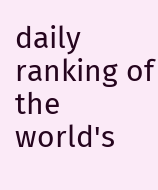daily ranking of the world's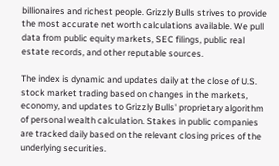billionaires and richest people. Grizzly Bulls strives to provide the most accurate net worth calculations available. We pull data from public equity markets, SEC filings, public real estate records, and other reputable sources.

The index is dynamic and updates daily at the close of U.S. stock market trading based on changes in the markets, economy, and updates to Grizzly Bulls' proprietary algorithm of personal wealth calculation. Stakes in public companies are tracked daily based on the relevant closing prices of the underlying securities.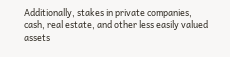Additionally, stakes in private companies, cash, real estate, and other less easily valued assets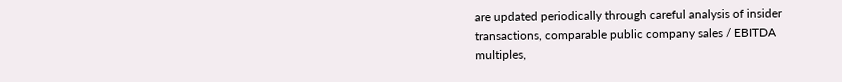are updated periodically through careful analysis of insider transactions, comparable public company sales / EBITDA multiples,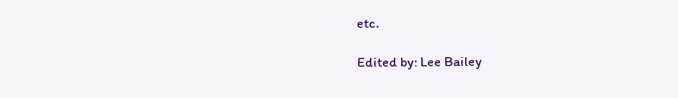etc.

Edited by: Lee Bailey